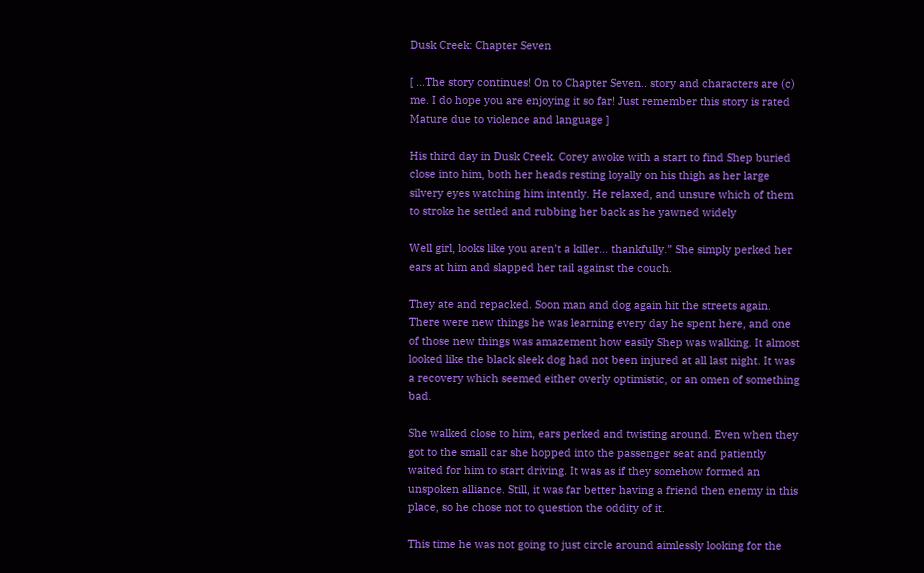Dusk Creek: Chapter Seven

[ …The story continues! On to Chapter Seven.. story and characters are (c) me. I do hope you are enjoying it so far! Just remember this story is rated Mature due to violence and language ]

His third day in Dusk Creek. Corey awoke with a start to find Shep buried close into him, both her heads resting loyally on his thigh as her large silvery eyes watching him intently. He relaxed, and unsure which of them to stroke he settled and rubbing her back as he yawned widely

Well girl, looks like you aren’t a killer… thankfully.” She simply perked her ears at him and slapped her tail against the couch.

They ate and repacked. Soon man and dog again hit the streets again. There were new things he was learning every day he spent here, and one of those new things was amazement how easily Shep was walking. It almost looked like the black sleek dog had not been injured at all last night. It was a recovery which seemed either overly optimistic, or an omen of something bad.

She walked close to him, ears perked and twisting around. Even when they got to the small car she hopped into the passenger seat and patiently waited for him to start driving. It was as if they somehow formed an unspoken alliance. Still, it was far better having a friend then enemy in this place, so he chose not to question the oddity of it.

This time he was not going to just circle around aimlessly looking for the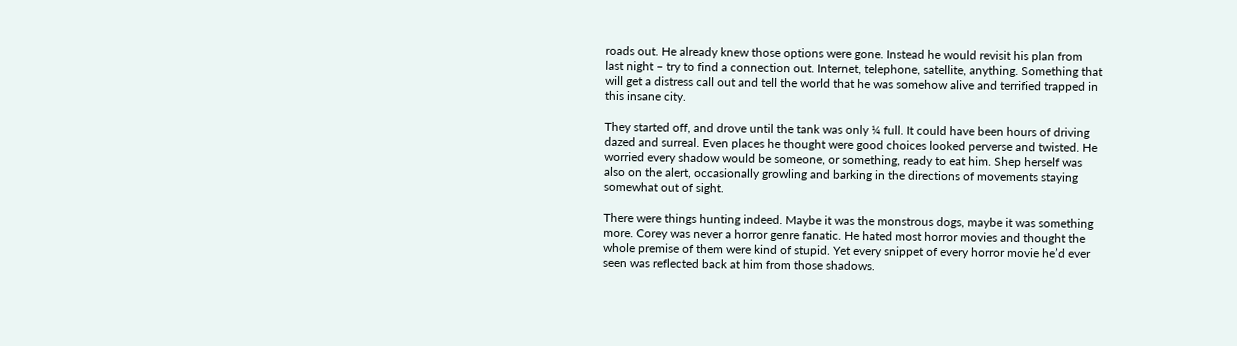roads out. He already knew those options were gone. Instead he would revisit his plan from last night – try to find a connection out. Internet, telephone, satellite, anything. Something that will get a distress call out and tell the world that he was somehow alive and terrified trapped in this insane city.

They started off, and drove until the tank was only ¼ full. It could have been hours of driving dazed and surreal. Even places he thought were good choices looked perverse and twisted. He worried every shadow would be someone, or something, ready to eat him. Shep herself was also on the alert, occasionally growling and barking in the directions of movements staying somewhat out of sight.

There were things hunting indeed. Maybe it was the monstrous dogs, maybe it was something more. Corey was never a horror genre fanatic. He hated most horror movies and thought the whole premise of them were kind of stupid. Yet every snippet of every horror movie he’d ever seen was reflected back at him from those shadows.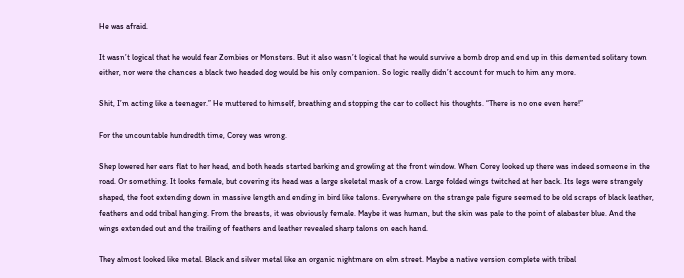He was afraid.

It wasn’t logical that he would fear Zombies or Monsters. But it also wasn’t logical that he would survive a bomb drop and end up in this demented solitary town either, nor were the chances a black two headed dog would be his only companion. So logic really didn’t account for much to him any more.

Shit, I’m acting like a teenager.” He muttered to himself, breathing and stopping the car to collect his thoughts. “There is no one even here!”

For the uncountable hundredth time, Corey was wrong.

Shep lowered her ears flat to her head, and both heads started barking and growling at the front window. When Corey looked up there was indeed someone in the road. Or something. It looks female, but covering its head was a large skeletal mask of a crow. Large folded wings twitched at her back. Its legs were strangely shaped, the foot extending down in massive length and ending in bird like talons. Everywhere on the strange pale figure seemed to be old scraps of black leather, feathers and odd tribal hanging. From the breasts, it was obviously female. Maybe it was human, but the skin was pale to the point of alabaster blue. And the wings extended out and the trailing of feathers and leather revealed sharp talons on each hand.

They almost looked like metal. Black and silver metal like an organic nightmare on elm street. Maybe a native version complete with tribal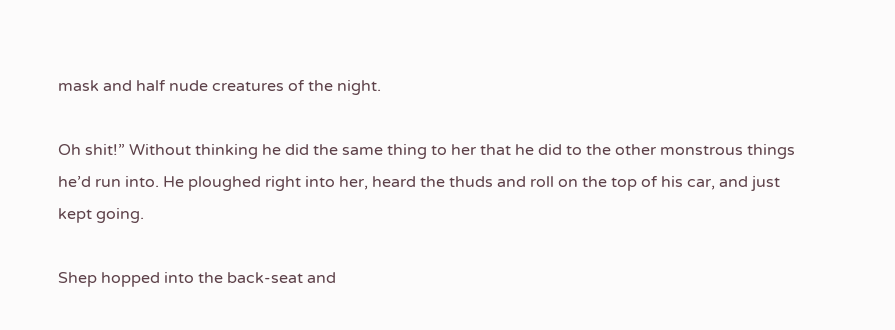mask and half nude creatures of the night.

Oh shit!” Without thinking he did the same thing to her that he did to the other monstrous things he’d run into. He ploughed right into her, heard the thuds and roll on the top of his car, and just kept going.

Shep hopped into the back-seat and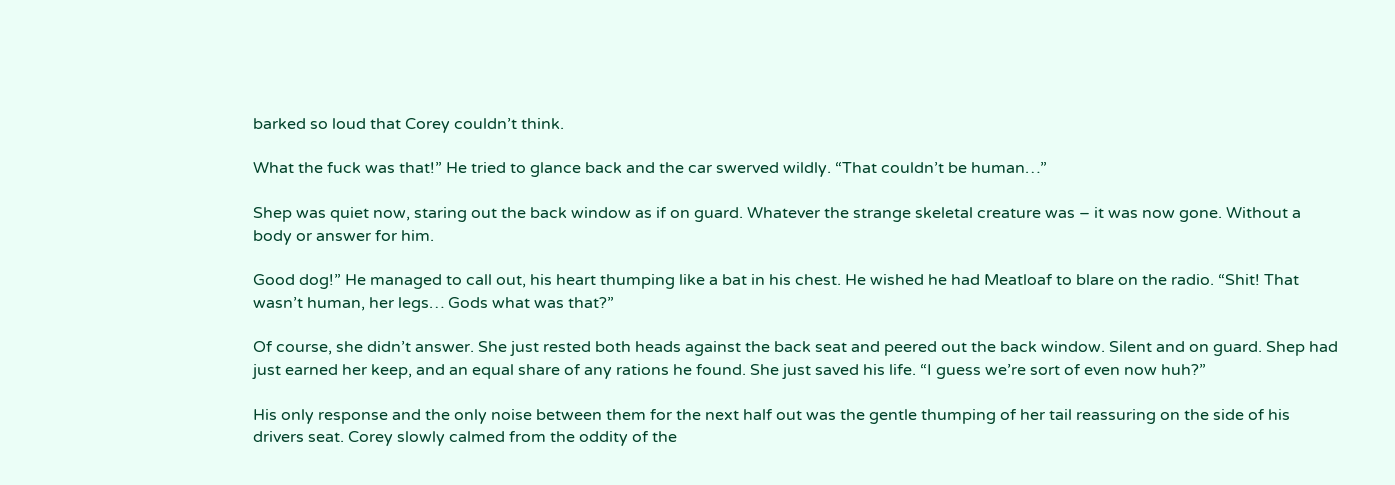barked so loud that Corey couldn’t think.

What the fuck was that!” He tried to glance back and the car swerved wildly. “That couldn’t be human…”

Shep was quiet now, staring out the back window as if on guard. Whatever the strange skeletal creature was – it was now gone. Without a body or answer for him.

Good dog!” He managed to call out, his heart thumping like a bat in his chest. He wished he had Meatloaf to blare on the radio. “Shit! That wasn’t human, her legs… Gods what was that?”

Of course, she didn’t answer. She just rested both heads against the back seat and peered out the back window. Silent and on guard. Shep had just earned her keep, and an equal share of any rations he found. She just saved his life. “I guess we’re sort of even now huh?”

His only response and the only noise between them for the next half out was the gentle thumping of her tail reassuring on the side of his drivers seat. Corey slowly calmed from the oddity of the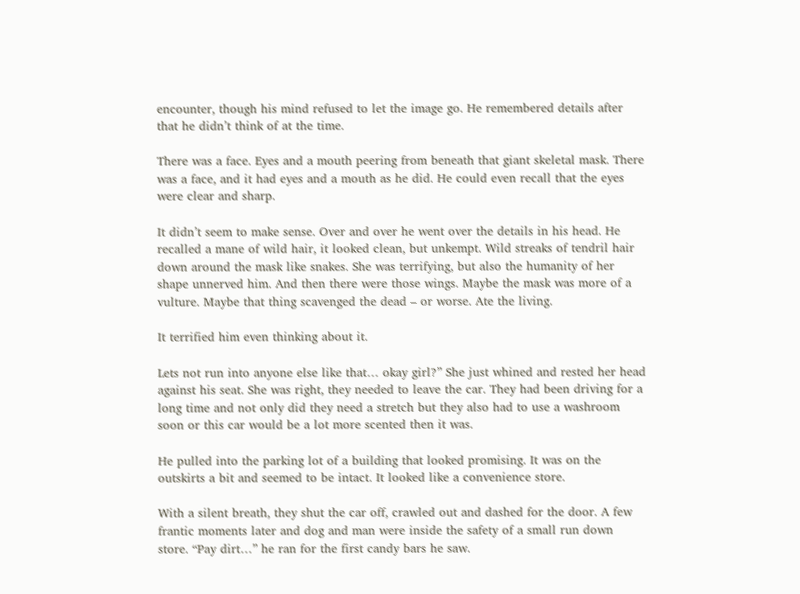encounter, though his mind refused to let the image go. He remembered details after that he didn’t think of at the time.

There was a face. Eyes and a mouth peering from beneath that giant skeletal mask. There was a face, and it had eyes and a mouth as he did. He could even recall that the eyes were clear and sharp.

It didn’t seem to make sense. Over and over he went over the details in his head. He recalled a mane of wild hair, it looked clean, but unkempt. Wild streaks of tendril hair down around the mask like snakes. She was terrifying, but also the humanity of her shape unnerved him. And then there were those wings. Maybe the mask was more of a vulture. Maybe that thing scavenged the dead – or worse. Ate the living.

It terrified him even thinking about it.

Lets not run into anyone else like that… okay girl?” She just whined and rested her head against his seat. She was right, they needed to leave the car. They had been driving for a long time and not only did they need a stretch but they also had to use a washroom soon or this car would be a lot more scented then it was.

He pulled into the parking lot of a building that looked promising. It was on the outskirts a bit and seemed to be intact. It looked like a convenience store.

With a silent breath, they shut the car off, crawled out and dashed for the door. A few frantic moments later and dog and man were inside the safety of a small run down store. “Pay dirt…” he ran for the first candy bars he saw.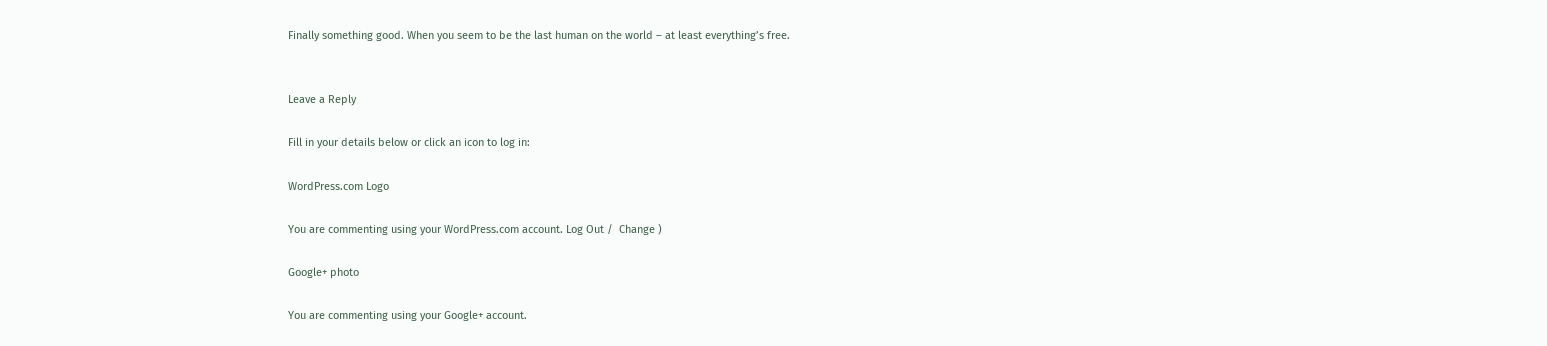Finally something good. When you seem to be the last human on the world – at least everything’s free.


Leave a Reply

Fill in your details below or click an icon to log in:

WordPress.com Logo

You are commenting using your WordPress.com account. Log Out /  Change )

Google+ photo

You are commenting using your Google+ account.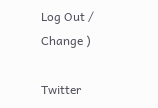Log Out /  Change )

Twitter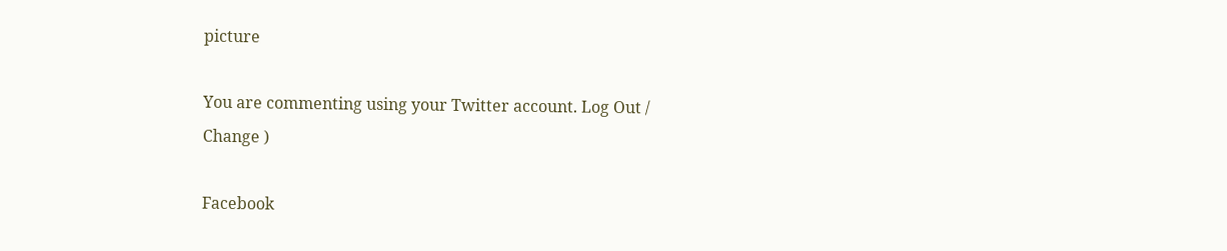picture

You are commenting using your Twitter account. Log Out /  Change )

Facebook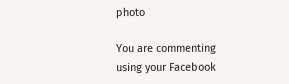photo

You are commenting using your Facebook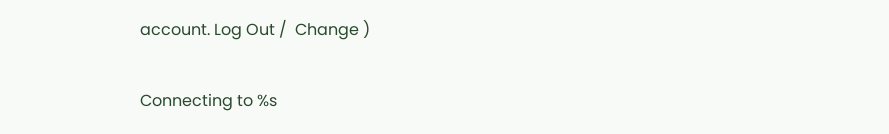account. Log Out /  Change )

Connecting to %s